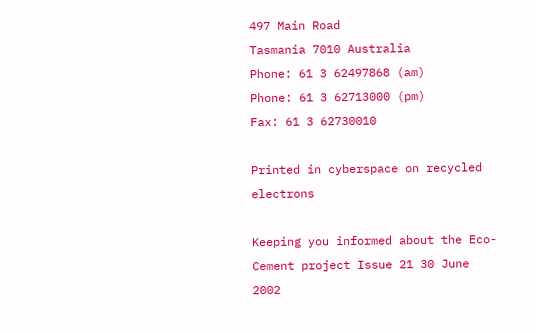497 Main Road
Tasmania 7010 Australia
Phone: 61 3 62497868 (am)
Phone: 61 3 62713000 (pm)
Fax: 61 3 62730010

Printed in cyberspace on recycled electrons

Keeping you informed about the Eco-Cement project Issue 21 30 June 2002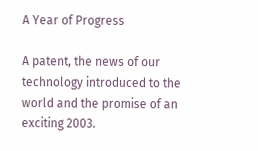A Year of Progress

A patent, the news of our technology introduced to the world and the promise of an exciting 2003.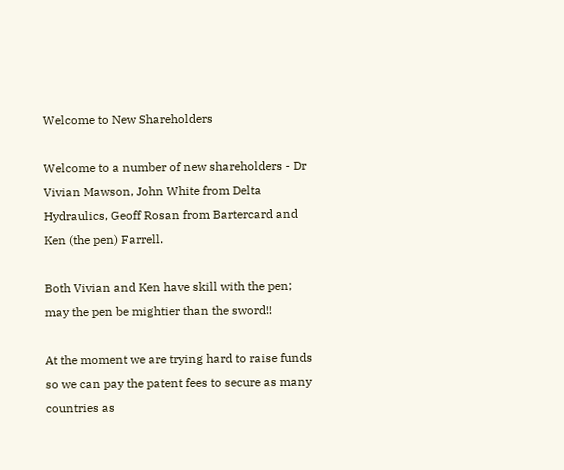Welcome to New Shareholders

Welcome to a number of new shareholders - Dr Vivian Mawson, John White from Delta Hydraulics, Geoff Rosan from Bartercard and Ken (the pen) Farrell.

Both Vivian and Ken have skill with the pen; may the pen be mightier than the sword!!

At the moment we are trying hard to raise funds so we can pay the patent fees to secure as many countries as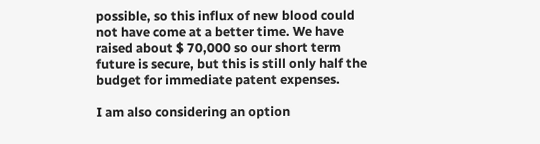possible, so this influx of new blood could not have come at a better time. We have raised about $ 70,000 so our short term future is secure, but this is still only half the budget for immediate patent expenses.

I am also considering an option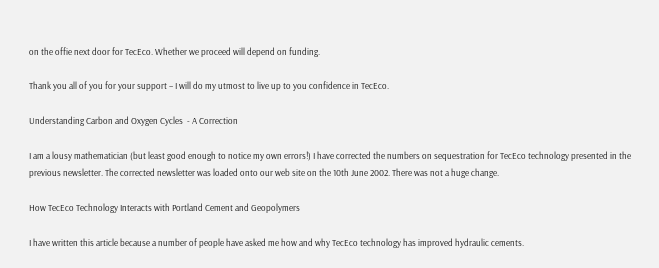on the offie next door for TecEco. Whether we proceed will depend on funding.

Thank you all of you for your support – I will do my utmost to live up to you confidence in TecEco.

Understanding Carbon and Oxygen Cycles  - A Correction

I am a lousy mathematician (but least good enough to notice my own errors!) I have corrected the numbers on sequestration for TecEco technology presented in the previous newsletter. The corrected newsletter was loaded onto our web site on the 10th June 2002. There was not a huge change.

How TecEco Technology Interacts with Portland Cement and Geopolymers

I have written this article because a number of people have asked me how and why TecEco technology has improved hydraulic cements.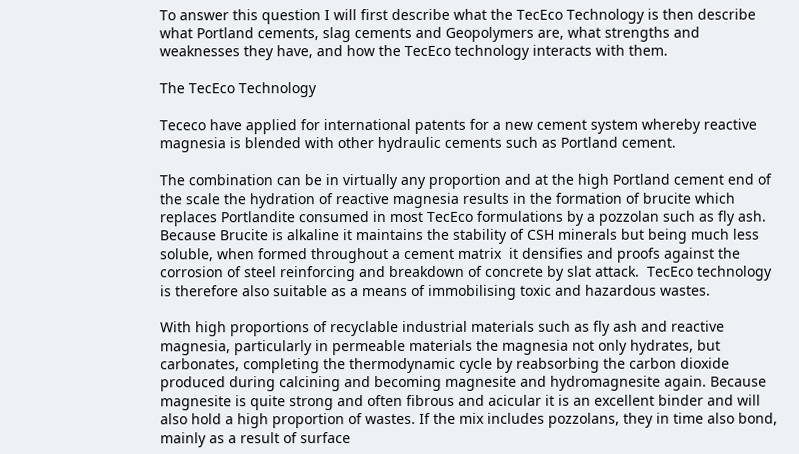To answer this question I will first describe what the TecEco Technology is then describe what Portland cements, slag cements and Geopolymers are, what strengths and weaknesses they have, and how the TecEco technology interacts with them.

The TecEco Technology

Tececo have applied for international patents for a new cement system whereby reactive magnesia is blended with other hydraulic cements such as Portland cement.

The combination can be in virtually any proportion and at the high Portland cement end of the scale the hydration of reactive magnesia results in the formation of brucite which replaces Portlandite consumed in most TecEco formulations by a pozzolan such as fly ash. Because Brucite is alkaline it maintains the stability of CSH minerals but being much less soluble, when formed throughout a cement matrix  it densifies and proofs against the corrosion of steel reinforcing and breakdown of concrete by slat attack.  TecEco technology is therefore also suitable as a means of immobilising toxic and hazardous wastes.

With high proportions of recyclable industrial materials such as fly ash and reactive magnesia, particularly in permeable materials the magnesia not only hydrates, but carbonates, completing the thermodynamic cycle by reabsorbing the carbon dioxide produced during calcining and becoming magnesite and hydromagnesite again. Because magnesite is quite strong and often fibrous and acicular it is an excellent binder and will also hold a high proportion of wastes. If the mix includes pozzolans, they in time also bond, mainly as a result of surface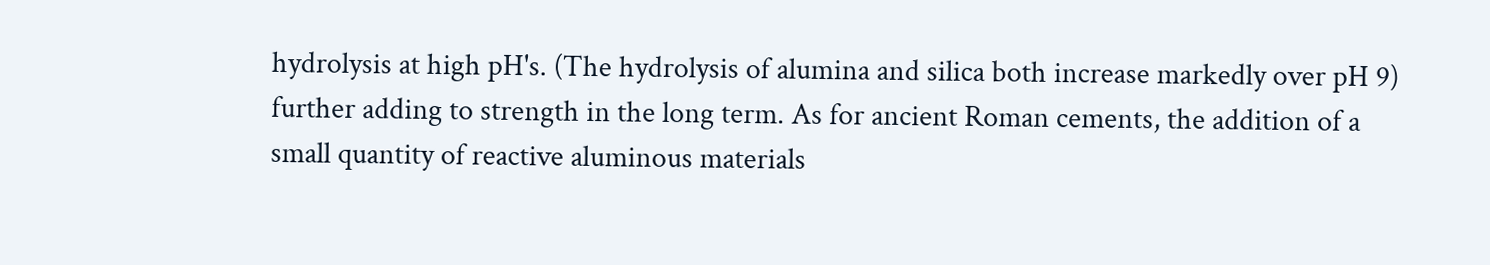hydrolysis at high pH's. (The hydrolysis of alumina and silica both increase markedly over pH 9) further adding to strength in the long term. As for ancient Roman cements, the addition of a small quantity of reactive aluminous materials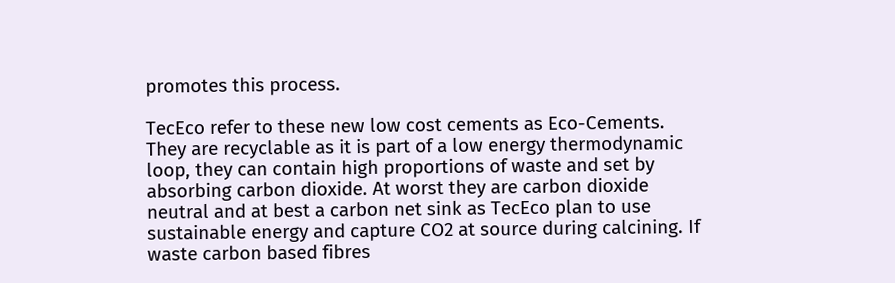promotes this process.

TecEco refer to these new low cost cements as Eco-Cements. They are recyclable as it is part of a low energy thermodynamic loop, they can contain high proportions of waste and set by absorbing carbon dioxide. At worst they are carbon dioxide neutral and at best a carbon net sink as TecEco plan to use sustainable energy and capture CO2 at source during calcining. If waste carbon based fibres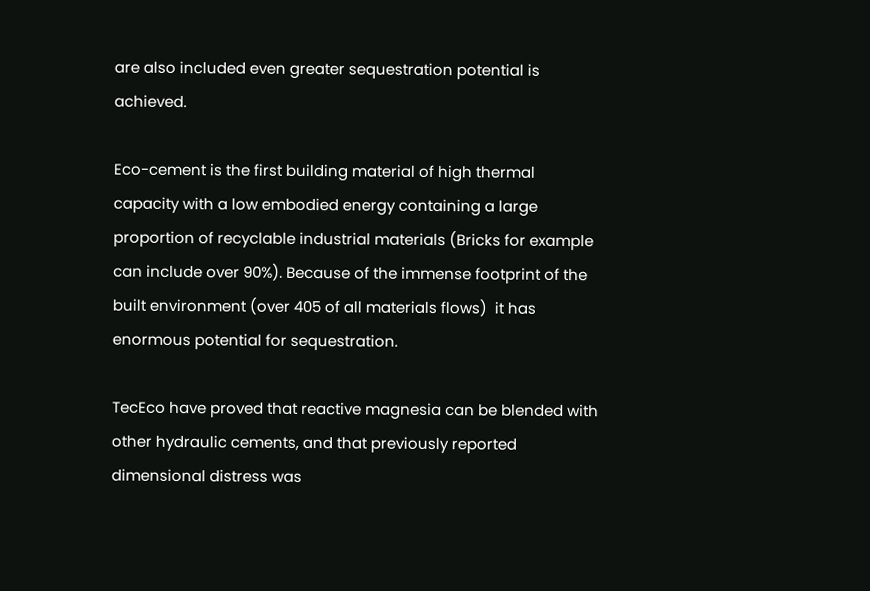are also included even greater sequestration potential is achieved.

Eco-cement is the first building material of high thermal capacity with a low embodied energy containing a large proportion of recyclable industrial materials (Bricks for example can include over 90%). Because of the immense footprint of the built environment (over 405 of all materials flows)  it has enormous potential for sequestration.

TecEco have proved that reactive magnesia can be blended with other hydraulic cements, and that previously reported dimensional distress was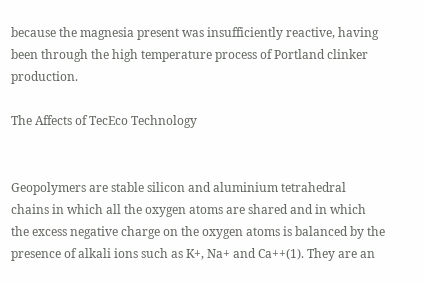because the magnesia present was insufficiently reactive, having been through the high temperature process of Portland clinker production.

The Affects of TecEco Technology


Geopolymers are stable silicon and aluminium tetrahedral chains in which all the oxygen atoms are shared and in which the excess negative charge on the oxygen atoms is balanced by the presence of alkali ions such as K+, Na+ and Ca++(1). They are an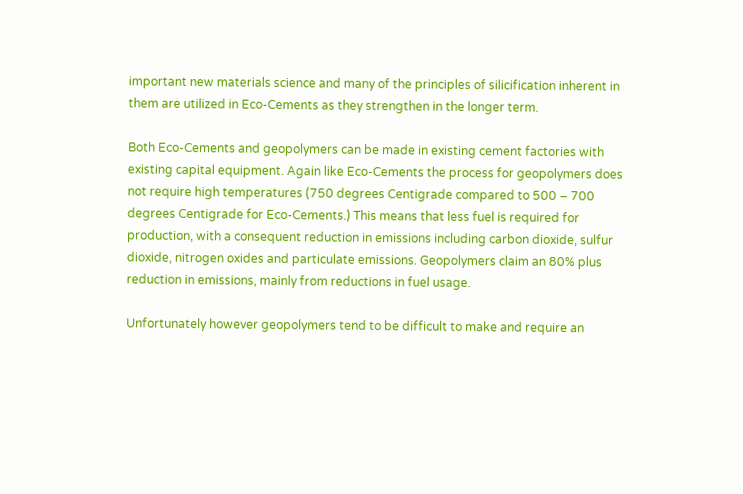important new materials science and many of the principles of silicification inherent in them are utilized in Eco-Cements as they strengthen in the longer term.

Both Eco-Cements and geopolymers can be made in existing cement factories with existing capital equipment. Again like Eco-Cements the process for geopolymers does not require high temperatures (750 degrees Centigrade compared to 500 – 700 degrees Centigrade for Eco-Cements.) This means that less fuel is required for production, with a consequent reduction in emissions including carbon dioxide, sulfur dioxide, nitrogen oxides and particulate emissions. Geopolymers claim an 80% plus reduction in emissions, mainly from reductions in fuel usage.

Unfortunately however geopolymers tend to be difficult to make and require an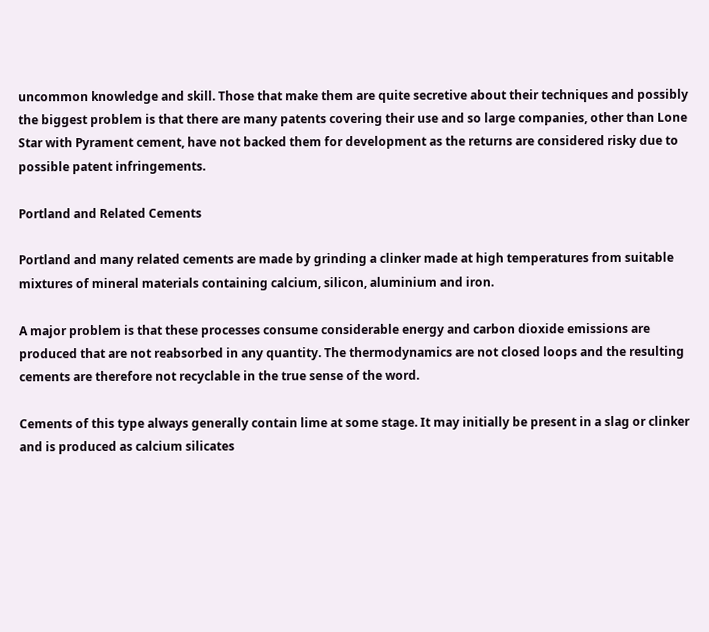uncommon knowledge and skill. Those that make them are quite secretive about their techniques and possibly the biggest problem is that there are many patents covering their use and so large companies, other than Lone Star with Pyrament cement, have not backed them for development as the returns are considered risky due to possible patent infringements.

Portland and Related Cements

Portland and many related cements are made by grinding a clinker made at high temperatures from suitable mixtures of mineral materials containing calcium, silicon, aluminium and iron.

A major problem is that these processes consume considerable energy and carbon dioxide emissions are produced that are not reabsorbed in any quantity. The thermodynamics are not closed loops and the resulting cements are therefore not recyclable in the true sense of the word.

Cements of this type always generally contain lime at some stage. It may initially be present in a slag or clinker and is produced as calcium silicates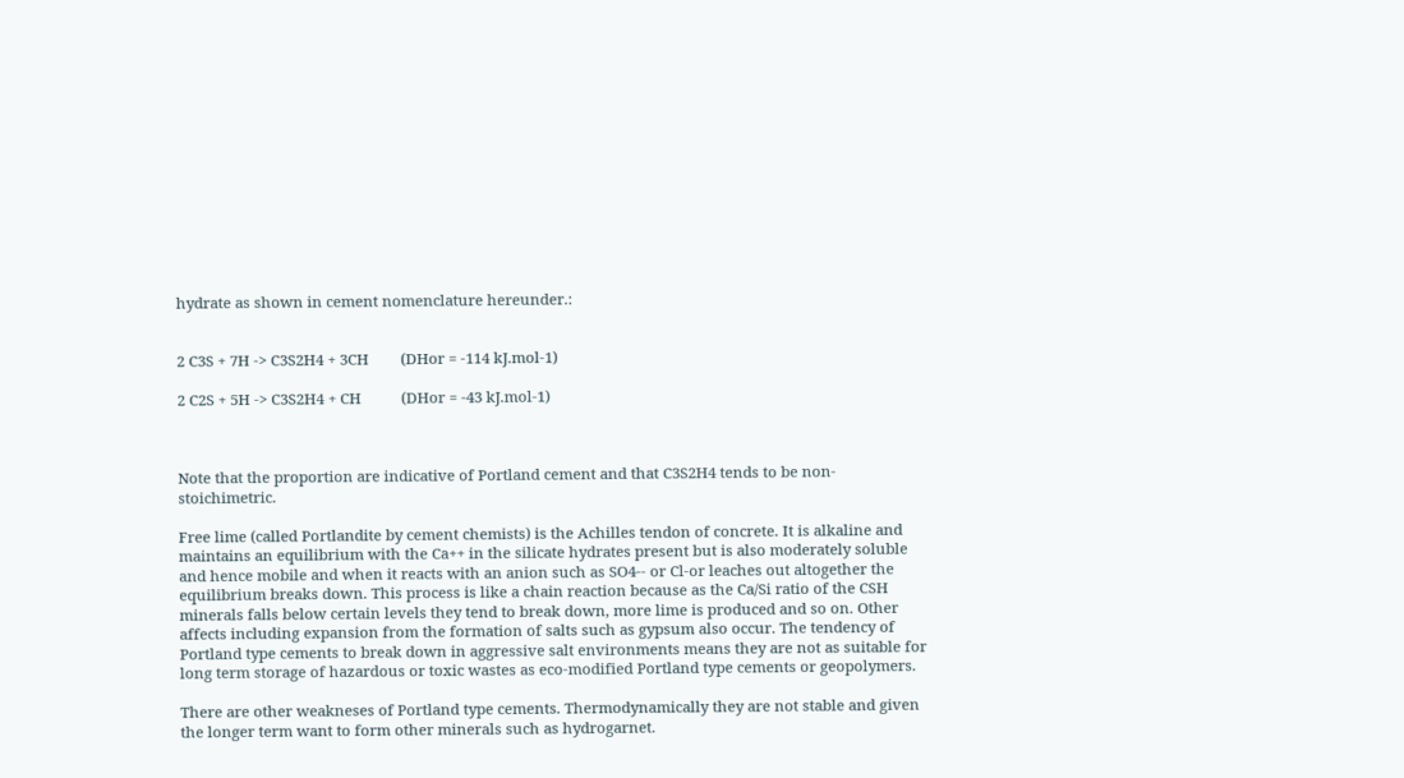hydrate as shown in cement nomenclature hereunder.:


2 C3S + 7H -> C3S2H4 + 3CH        (DHor = -114 kJ.mol-1)

2 C2S + 5H -> C3S2H4 + CH          (DHor = -43 kJ.mol-1)



Note that the proportion are indicative of Portland cement and that C3S2H4 tends to be non-stoichimetric.

Free lime (called Portlandite by cement chemists) is the Achilles tendon of concrete. It is alkaline and maintains an equilibrium with the Ca++ in the silicate hydrates present but is also moderately soluble and hence mobile and when it reacts with an anion such as SO4-- or Cl-or leaches out altogether the equilibrium breaks down. This process is like a chain reaction because as the Ca/Si ratio of the CSH minerals falls below certain levels they tend to break down, more lime is produced and so on. Other affects including expansion from the formation of salts such as gypsum also occur. The tendency of Portland type cements to break down in aggressive salt environments means they are not as suitable for long term storage of hazardous or toxic wastes as eco-modified Portland type cements or geopolymers.

There are other weakneses of Portland type cements. Thermodynamically they are not stable and given the longer term want to form other minerals such as hydrogarnet.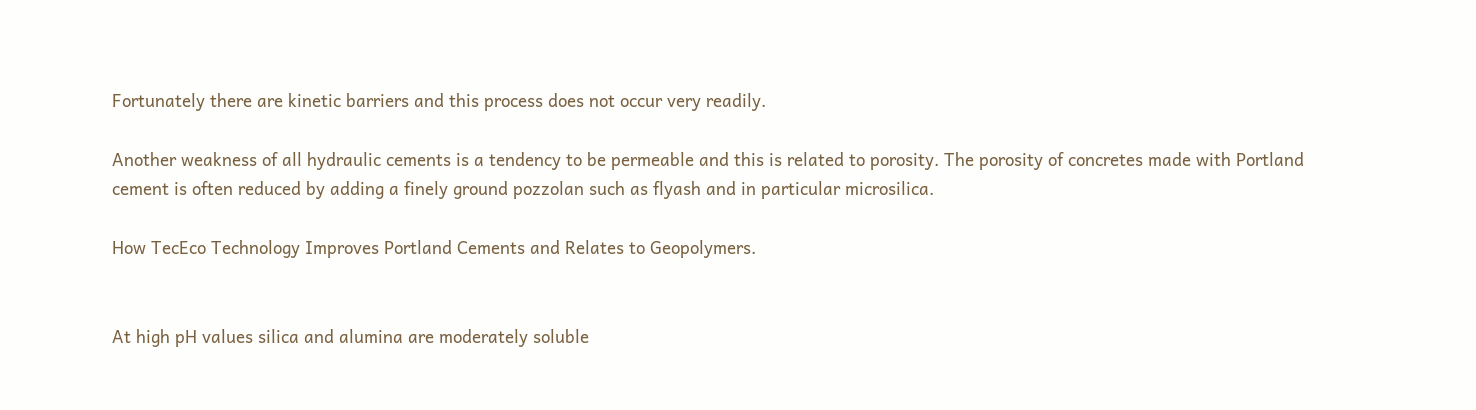Fortunately there are kinetic barriers and this process does not occur very readily.

Another weakness of all hydraulic cements is a tendency to be permeable and this is related to porosity. The porosity of concretes made with Portland cement is often reduced by adding a finely ground pozzolan such as flyash and in particular microsilica.

How TecEco Technology Improves Portland Cements and Relates to Geopolymers.


At high pH values silica and alumina are moderately soluble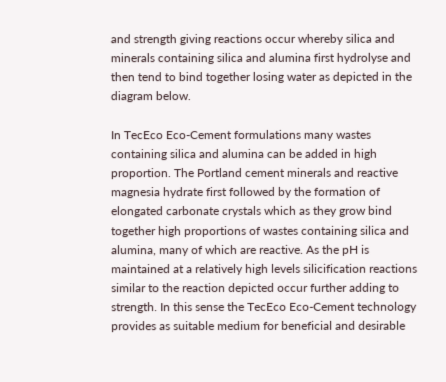and strength giving reactions occur whereby silica and minerals containing silica and alumina first hydrolyse and then tend to bind together losing water as depicted in the diagram below.

In TecEco Eco-Cement formulations many wastes containing silica and alumina can be added in high proportion. The Portland cement minerals and reactive magnesia hydrate first followed by the formation of elongated carbonate crystals which as they grow bind together high proportions of wastes containing silica and alumina, many of which are reactive. As the pH is maintained at a relatively high levels silicification reactions similar to the reaction depicted occur further adding to strength. In this sense the TecEco Eco-Cement technology provides as suitable medium for beneficial and desirable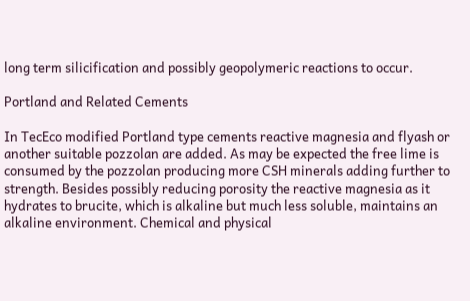long term silicification and possibly geopolymeric reactions to occur.

Portland and Related Cements

In TecEco modified Portland type cements reactive magnesia and flyash or another suitable pozzolan are added. As may be expected the free lime is consumed by the pozzolan producing more CSH minerals adding further to strength. Besides possibly reducing porosity the reactive magnesia as it hydrates to brucite, which is alkaline but much less soluble, maintains an alkaline environment. Chemical and physical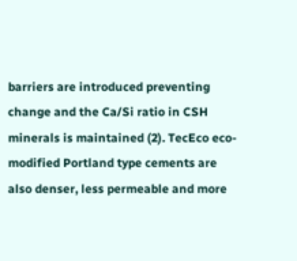barriers are introduced preventing change and the Ca/Si ratio in CSH minerals is maintained (2). TecEco eco-modified Portland type cements are also denser, less permeable and more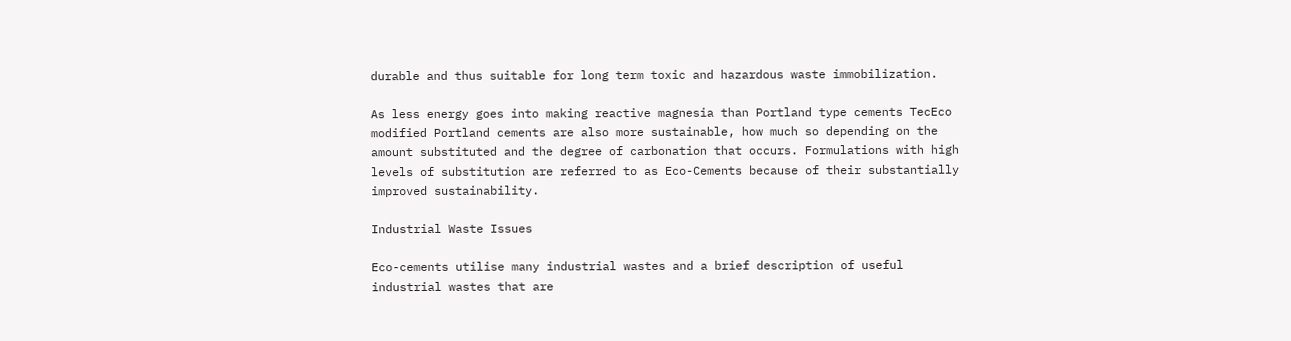durable and thus suitable for long term toxic and hazardous waste immobilization.

As less energy goes into making reactive magnesia than Portland type cements TecEco modified Portland cements are also more sustainable, how much so depending on the amount substituted and the degree of carbonation that occurs. Formulations with high levels of substitution are referred to as Eco-Cements because of their substantially improved sustainability.

Industrial Waste Issues

Eco-cements utilise many industrial wastes and a brief description of useful industrial wastes that are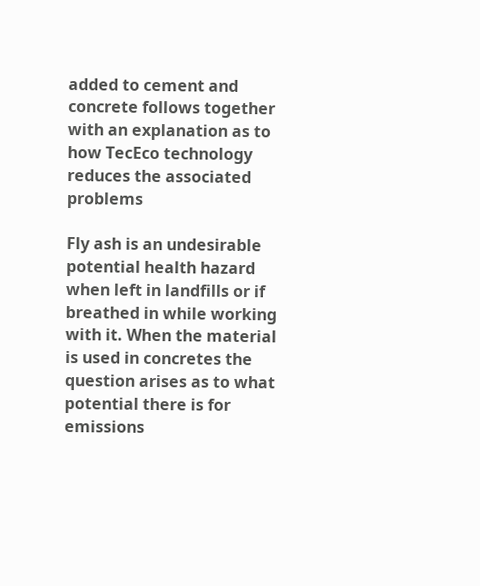added to cement and concrete follows together with an explanation as to how TecEco technology reduces the associated problems

Fly ash is an undesirable potential health hazard when left in landfills or if breathed in while working with it. When the material is used in concretes the question arises as to what potential there is for emissions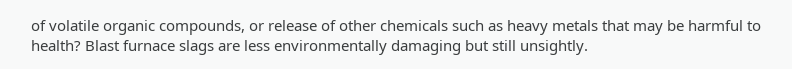of volatile organic compounds, or release of other chemicals such as heavy metals that may be harmful to health? Blast furnace slags are less environmentally damaging but still unsightly.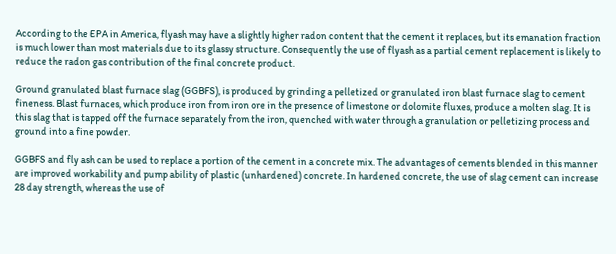According to the EPA in America, flyash may have a slightly higher radon content that the cement it replaces, but its emanation fraction is much lower than most materials due to its glassy structure. Consequently the use of flyash as a partial cement replacement is likely to reduce the radon gas contribution of the final concrete product.

Ground granulated blast furnace slag (GGBFS), is produced by grinding a pelletized or granulated iron blast furnace slag to cement fineness. Blast furnaces, which produce iron from iron ore in the presence of limestone or dolomite fluxes, produce a molten slag. It is this slag that is tapped off the furnace separately from the iron, quenched with water through a granulation or pelletizing process and ground into a fine powder.

GGBFS and fly ash can be used to replace a portion of the cement in a concrete mix. The advantages of cements blended in this manner are improved workability and pump ability of plastic (unhardened) concrete. In hardened concrete, the use of slag cement can increase 28 day strength, whereas the use of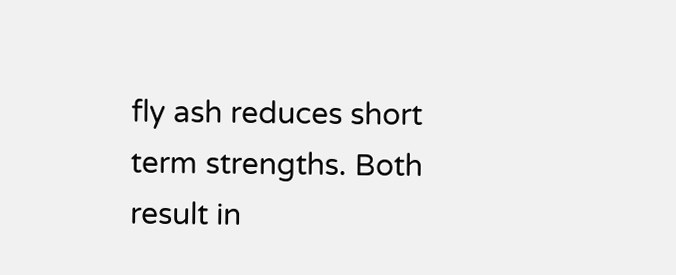fly ash reduces short term strengths. Both result in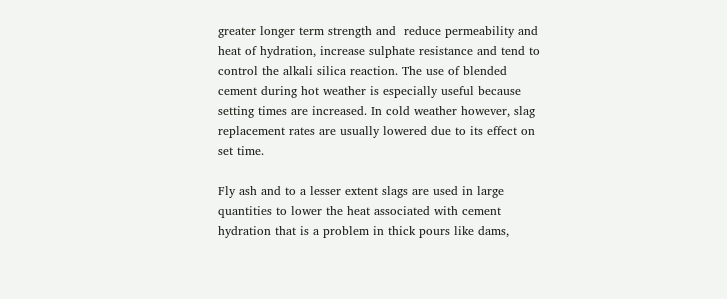greater longer term strength and  reduce permeability and heat of hydration, increase sulphate resistance and tend to control the alkali silica reaction. The use of blended cement during hot weather is especially useful because setting times are increased. In cold weather however, slag replacement rates are usually lowered due to its effect on set time.

Fly ash and to a lesser extent slags are used in large quantities to lower the heat associated with cement hydration that is a problem in thick pours like dams,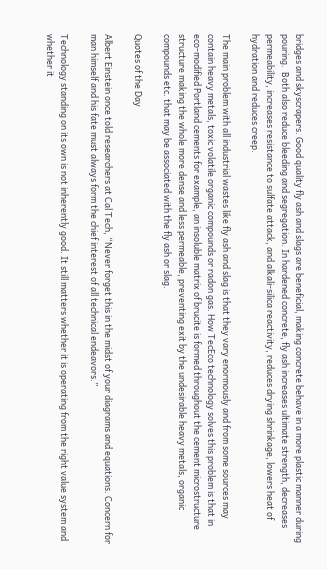bridges and skyscrapers. Good quality fly ash and slags are beneficial, making concrete behave in a more plastic manner during pouring.  Both also reduce bleeding and segregation. In hardened concrete, fly ash increases ultimate strength, decreases permeability, increases resistance to sulfate attack, and alkali-silica reactivity, reduces drying shrinkage, lowers heat of hydration and reduces creep.

The main problem with all industrial wastes like fly ash and slag is that they vary enormously and from some sources may contain heavy metals, toxic volatile organic compounds or radon gas. How TecEco technology solves this problem is that in eco-modified Portland cements for example, an insoluble matrix of brucite is formed throughout the cement microstructure structure making the whole more dense and less permeable, preventing exit by the undesirable heavy metals, organic compounds etc. that may be associated with the fly ash or slag.

Quotes of the Day

Albert Einstein once told researchers at Cal Tech, “Never forget this in the midst of your diagrams and equations. Concern for man himself and his fate must always form the chief interest of all technical endeavors.”

Technology standing on its own is not inherently good. It still matters whether it is operating from the right value system and whether it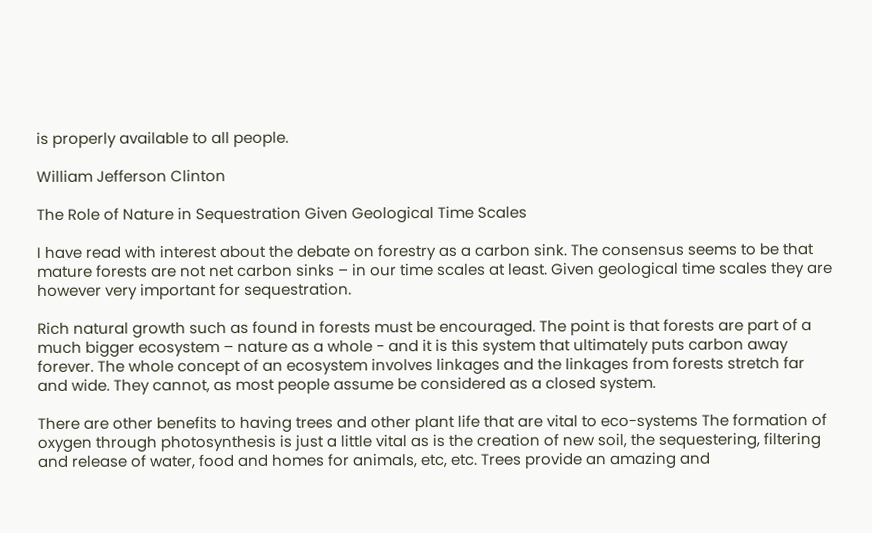is properly available to all people.

William Jefferson Clinton

The Role of Nature in Sequestration Given Geological Time Scales

I have read with interest about the debate on forestry as a carbon sink. The consensus seems to be that mature forests are not net carbon sinks – in our time scales at least. Given geological time scales they are however very important for sequestration.

Rich natural growth such as found in forests must be encouraged. The point is that forests are part of a much bigger ecosystem – nature as a whole - and it is this system that ultimately puts carbon away forever. The whole concept of an ecosystem involves linkages and the linkages from forests stretch far and wide. They cannot, as most people assume be considered as a closed system.

There are other benefits to having trees and other plant life that are vital to eco-systems The formation of oxygen through photosynthesis is just a little vital as is the creation of new soil, the sequestering, filtering and release of water, food and homes for animals, etc, etc. Trees provide an amazing and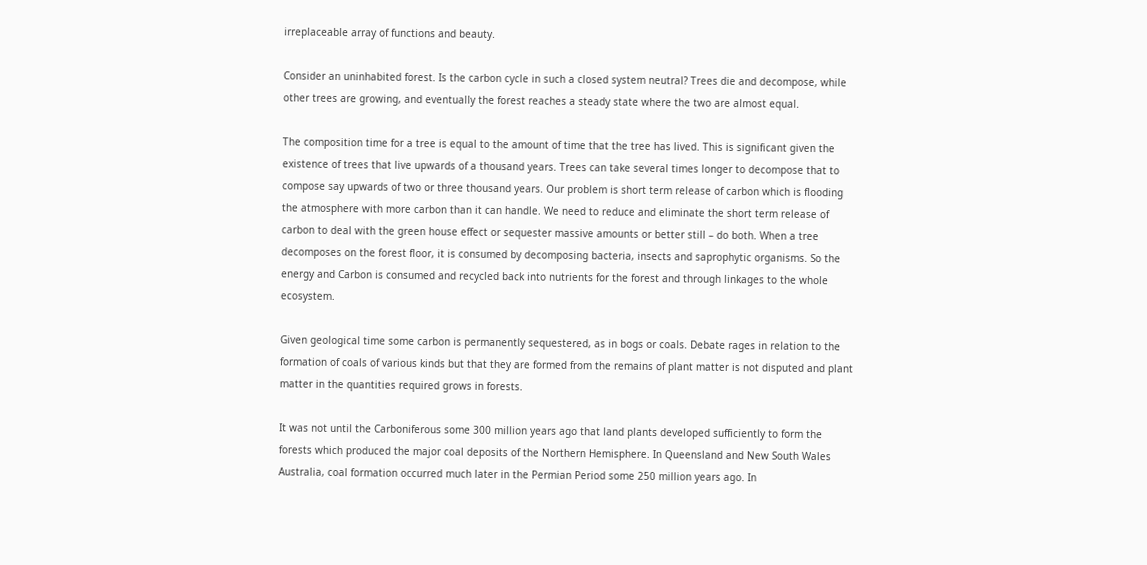irreplaceable array of functions and beauty.

Consider an uninhabited forest. Is the carbon cycle in such a closed system neutral? Trees die and decompose, while other trees are growing, and eventually the forest reaches a steady state where the two are almost equal.

The composition time for a tree is equal to the amount of time that the tree has lived. This is significant given the existence of trees that live upwards of a thousand years. Trees can take several times longer to decompose that to compose say upwards of two or three thousand years. Our problem is short term release of carbon which is flooding the atmosphere with more carbon than it can handle. We need to reduce and eliminate the short term release of carbon to deal with the green house effect or sequester massive amounts or better still – do both. When a tree decomposes on the forest floor, it is consumed by decomposing bacteria, insects and saprophytic organisms. So the energy and Carbon is consumed and recycled back into nutrients for the forest and through linkages to the whole ecosystem.

Given geological time some carbon is permanently sequestered, as in bogs or coals. Debate rages in relation to the formation of coals of various kinds but that they are formed from the remains of plant matter is not disputed and plant matter in the quantities required grows in forests.

It was not until the Carboniferous some 300 million years ago that land plants developed sufficiently to form the forests which produced the major coal deposits of the Northern Hemisphere. In Queensland and New South Wales Australia, coal formation occurred much later in the Permian Period some 250 million years ago. In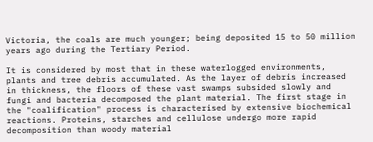Victoria, the coals are much younger; being deposited 15 to 50 million years ago during the Tertiary Period.

It is considered by most that in these waterlogged environments, plants and tree debris accumulated. As the layer of debris increased in thickness, the floors of these vast swamps subsided slowly and fungi and bacteria decomposed the plant material. The first stage in the "coalification" process is characterised by extensive biochemical reactions. Proteins, starches and cellulose undergo more rapid decomposition than woody material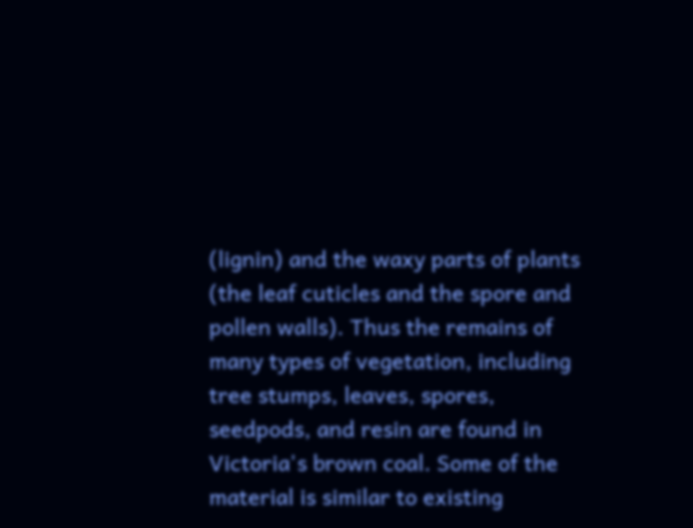(lignin) and the waxy parts of plants (the leaf cuticles and the spore and pollen walls). Thus the remains of many types of vegetation, including tree stumps, leaves, spores, seedpods, and resin are found in Victoria's brown coal. Some of the material is similar to existing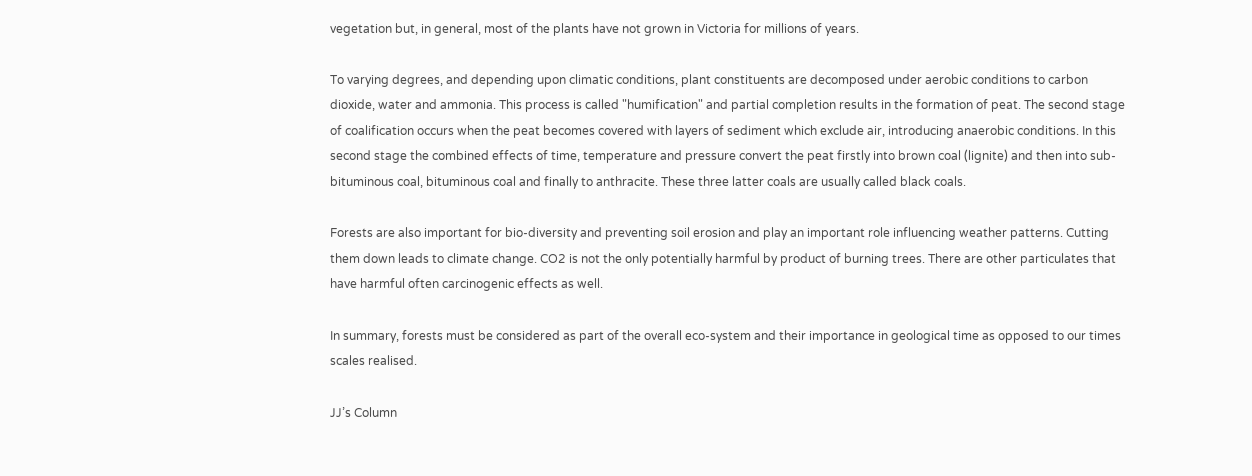vegetation but, in general, most of the plants have not grown in Victoria for millions of years.

To varying degrees, and depending upon climatic conditions, plant constituents are decomposed under aerobic conditions to carbon dioxide, water and ammonia. This process is called "humification" and partial completion results in the formation of peat. The second stage of coalification occurs when the peat becomes covered with layers of sediment which exclude air, introducing anaerobic conditions. In this second stage the combined effects of time, temperature and pressure convert the peat firstly into brown coal (lignite) and then into sub-bituminous coal, bituminous coal and finally to anthracite. These three latter coals are usually called black coals.

Forests are also important for bio-diversity and preventing soil erosion and play an important role influencing weather patterns. Cutting them down leads to climate change. CO2 is not the only potentially harmful by product of burning trees. There are other particulates that have harmful often carcinogenic effects as well.

In summary, forests must be considered as part of the overall eco-system and their importance in geological time as opposed to our times scales realised.

JJ’s Column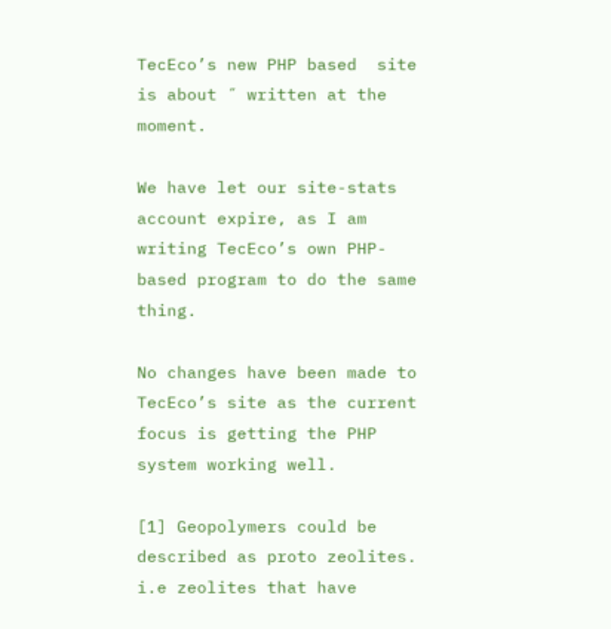TecEco’s new PHP based  site is about ˝ written at the moment.

We have let our site-stats account expire, as I am writing TecEco’s own PHP-based program to do the same thing.

No changes have been made to TecEco’s site as the current focus is getting the PHP system working well.

[1] Geopolymers could be described as proto zeolites. i.e zeolites that have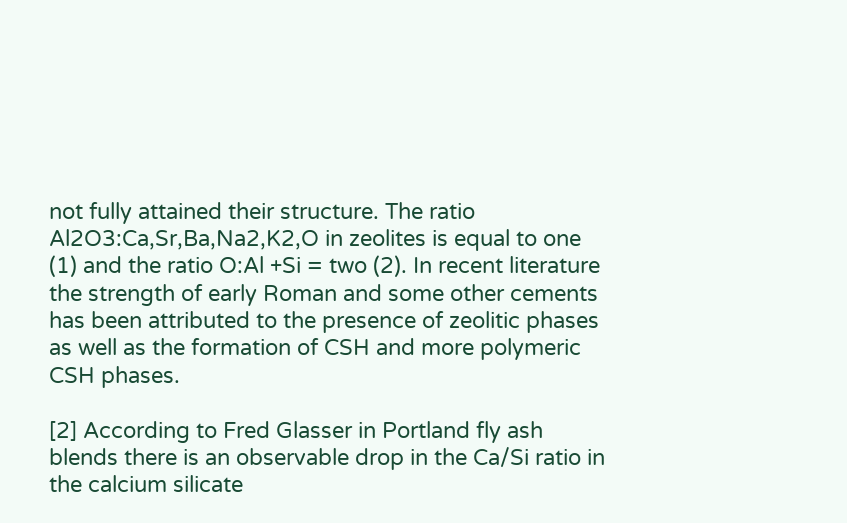not fully attained their structure. The ratio Al2O3:Ca,Sr,Ba,Na2,K2,O in zeolites is equal to one (1) and the ratio O:Al +Si = two (2). In recent literature the strength of early Roman and some other cements has been attributed to the presence of zeolitic phases as well as the formation of CSH and more polymeric CSH phases.

[2] According to Fred Glasser in Portland fly ash blends there is an observable drop in the Ca/Si ratio in the calcium silicate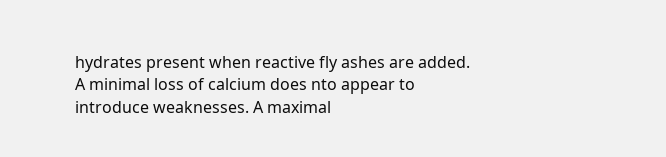hydrates present when reactive fly ashes are added. A minimal loss of calcium does nto appear to introduce weaknesses. A maximal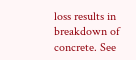loss results in breakdown of concrete. See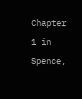Chapter 1 in Spence,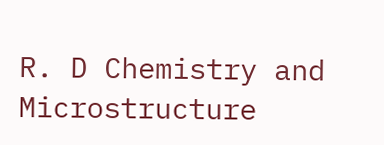R. D Chemistry and Microstructure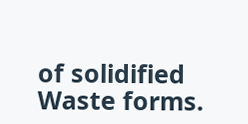of solidified Waste forms.